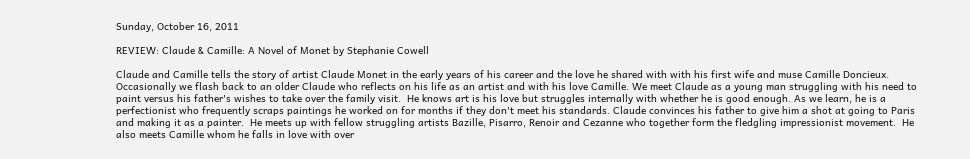Sunday, October 16, 2011

REVIEW: Claude & Camille: A Novel of Monet by Stephanie Cowell

Claude and Camille tells the story of artist Claude Monet in the early years of his career and the love he shared with with his first wife and muse Camille Doncieux.  Occasionally we flash back to an older Claude who reflects on his life as an artist and with his love Camille. We meet Claude as a young man struggling with his need to paint versus his father's wishes to take over the family visit.  He knows art is his love but struggles internally with whether he is good enough. As we learn, he is a perfectionist who frequently scraps paintings he worked on for months if they don't meet his standards. Claude convinces his father to give him a shot at going to Paris and making it as a painter.  He meets up with fellow struggling artists Bazille, Pisarro, Renoir and Cezanne who together form the fledgling impressionist movement.  He also meets Camille whom he falls in love with over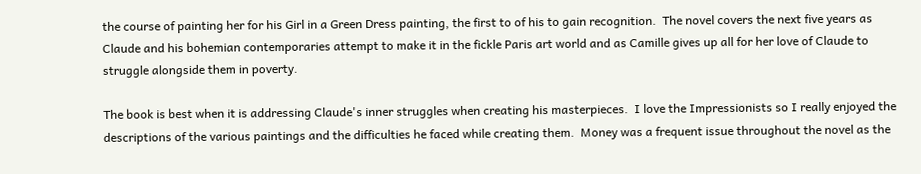the course of painting her for his Girl in a Green Dress painting, the first to of his to gain recognition.  The novel covers the next five years as Claude and his bohemian contemporaries attempt to make it in the fickle Paris art world and as Camille gives up all for her love of Claude to struggle alongside them in poverty.

The book is best when it is addressing Claude's inner struggles when creating his masterpieces.  I love the Impressionists so I really enjoyed the descriptions of the various paintings and the difficulties he faced while creating them.  Money was a frequent issue throughout the novel as the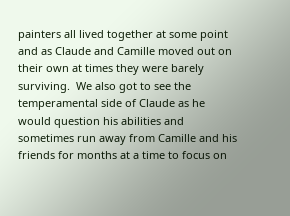painters all lived together at some point and as Claude and Camille moved out on their own at times they were barely surviving.  We also got to see the temperamental side of Claude as he would question his abilities and sometimes run away from Camille and his friends for months at a time to focus on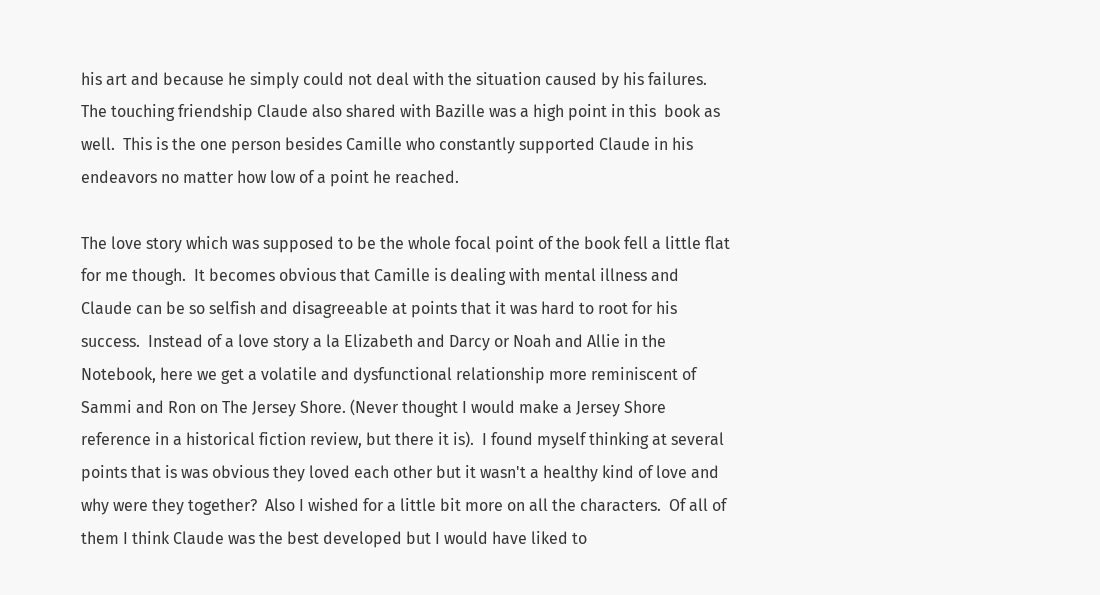his art and because he simply could not deal with the situation caused by his failures.  The touching friendship Claude also shared with Bazille was a high point in this  book as well.  This is the one person besides Camille who constantly supported Claude in his endeavors no matter how low of a point he reached.

The love story which was supposed to be the whole focal point of the book fell a little flat for me though.  It becomes obvious that Camille is dealing with mental illness and Claude can be so selfish and disagreeable at points that it was hard to root for his success.  Instead of a love story a la Elizabeth and Darcy or Noah and Allie in the Notebook, here we get a volatile and dysfunctional relationship more reminiscent of Sammi and Ron on The Jersey Shore. (Never thought I would make a Jersey Shore reference in a historical fiction review, but there it is).  I found myself thinking at several points that is was obvious they loved each other but it wasn't a healthy kind of love and why were they together?  Also I wished for a little bit more on all the characters.  Of all of them I think Claude was the best developed but I would have liked to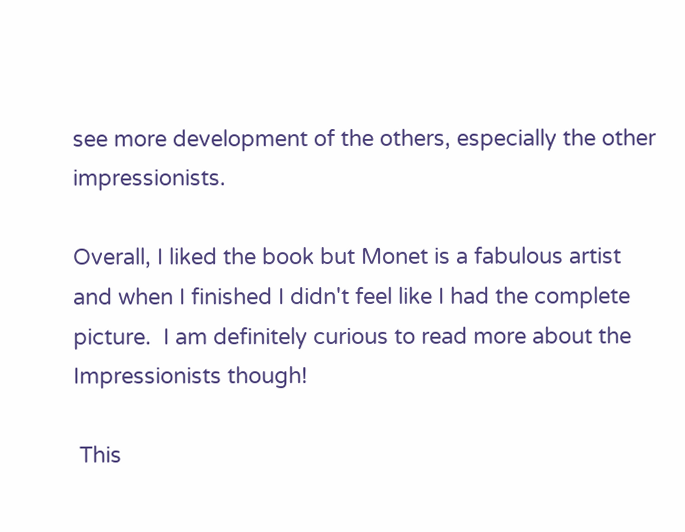see more development of the others, especially the other impressionists.

Overall, I liked the book but Monet is a fabulous artist and when I finished I didn't feel like I had the complete picture.  I am definitely curious to read more about the Impressionists though!

 This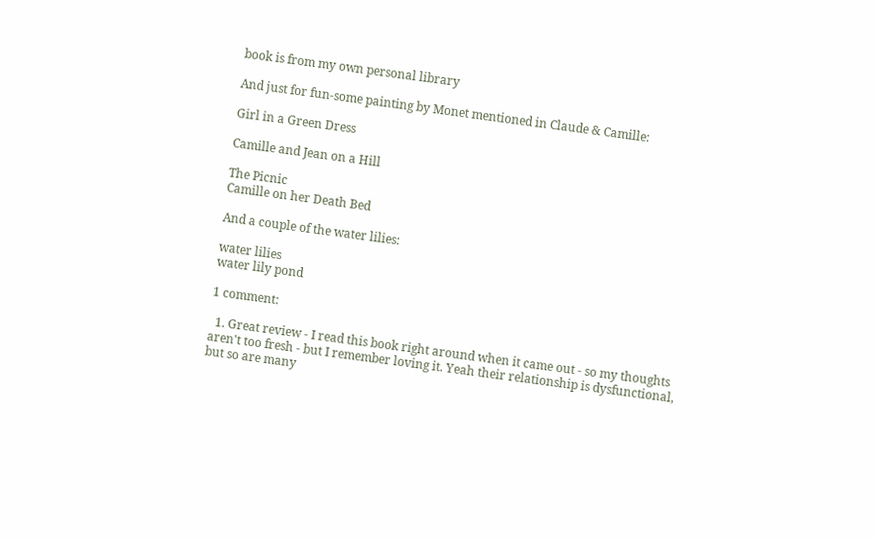book is from my own personal library

And just for fun-some painting by Monet mentioned in Claude & Camille:

Girl in a Green Dress

Camille and Jean on a Hill

The Picnic
Camille on her Death Bed

And a couple of the water lilies:

water lilies
water lily pond

1 comment:

  1. Great review - I read this book right around when it came out - so my thoughts aren't too fresh - but I remember loving it. Yeah their relationship is dysfunctional, but so are many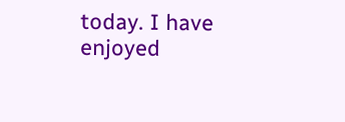today. I have enjoyed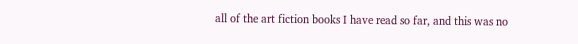all of the art fiction books I have read so far, and this was no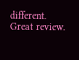different. Great review.